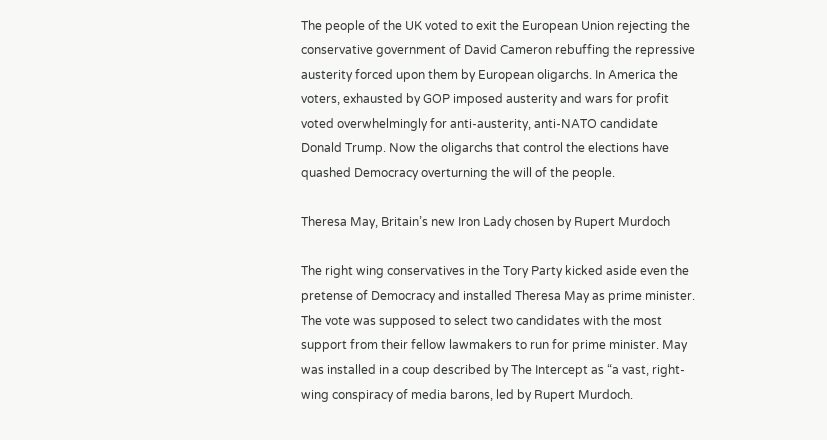The people of the UK voted to exit the European Union rejecting the conservative government of David Cameron rebuffing the repressive austerity forced upon them by European oligarchs. In America the voters, exhausted by GOP imposed austerity and wars for profit voted overwhelmingly for anti-austerity, anti-NATO candidate Donald Trump. Now the oligarchs that control the elections have quashed Democracy overturning the will of the people.

Theresa May, Britain’s new Iron Lady chosen by Rupert Murdoch

The right wing conservatives in the Tory Party kicked aside even the pretense of Democracy and installed Theresa May as prime minister. The vote was supposed to select two candidates with the most support from their fellow lawmakers to run for prime minister. May was installed in a coup described by The Intercept as “a vast, right-wing conspiracy of media barons, led by Rupert Murdoch.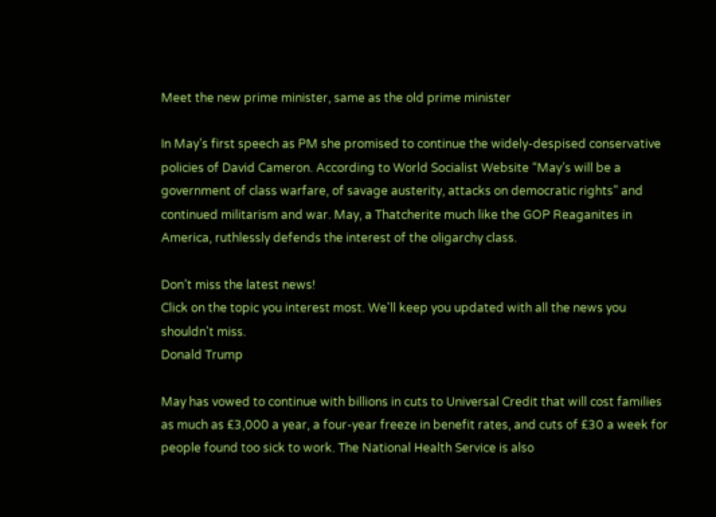Meet the new prime minister, same as the old prime minister

In May’s first speech as PM she promised to continue the widely-despised conservative policies of David Cameron. According to World Socialist Website “May’s will be a government of class warfare, of savage austerity, attacks on democratic rights” and continued militarism and war. May, a Thatcherite much like the GOP Reaganites in America, ruthlessly defends the interest of the oligarchy class.

Don’t miss the latest news!
Click on the topic you interest most. We'll keep you updated with all the news you shouldn't miss.
Donald Trump

May has vowed to continue with billions in cuts to Universal Credit that will cost families as much as £3,000 a year, a four-year freeze in benefit rates, and cuts of £30 a week for people found too sick to work. The National Health Service is also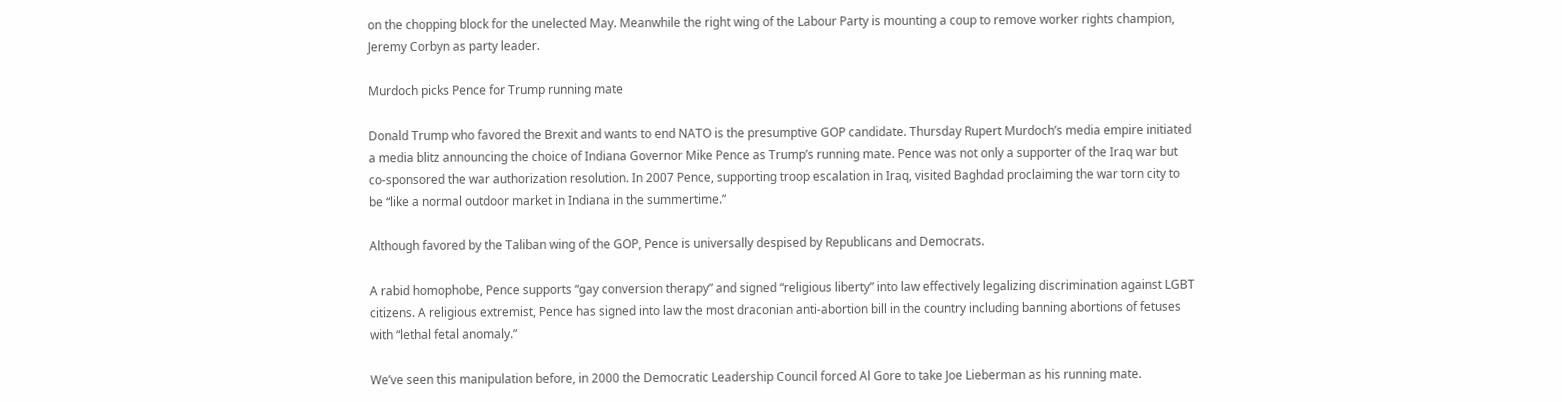on the chopping block for the unelected May. Meanwhile the right wing of the Labour Party is mounting a coup to remove worker rights champion, Jeremy Corbyn as party leader.

Murdoch picks Pence for Trump running mate

Donald Trump who favored the Brexit and wants to end NATO is the presumptive GOP candidate. Thursday Rupert Murdoch’s media empire initiated a media blitz announcing the choice of Indiana Governor Mike Pence as Trump’s running mate. Pence was not only a supporter of the Iraq war but co-sponsored the war authorization resolution. In 2007 Pence, supporting troop escalation in Iraq, visited Baghdad proclaiming the war torn city to be “like a normal outdoor market in Indiana in the summertime.”

Although favored by the Taliban wing of the GOP, Pence is universally despised by Republicans and Democrats.

A rabid homophobe, Pence supports “gay conversion therapy” and signed “religious liberty” into law effectively legalizing discrimination against LGBT citizens. A religious extremist, Pence has signed into law the most draconian anti-abortion bill in the country including banning abortions of fetuses with “lethal fetal anomaly.”

We’ve seen this manipulation before, in 2000 the Democratic Leadership Council forced Al Gore to take Joe Lieberman as his running mate.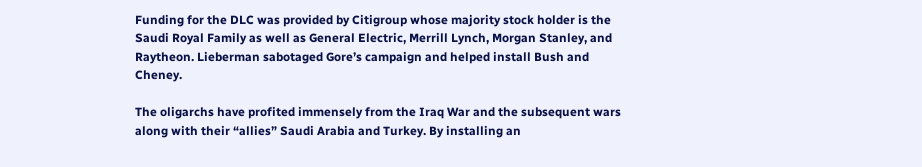Funding for the DLC was provided by Citigroup whose majority stock holder is the Saudi Royal Family as well as General Electric, Merrill Lynch, Morgan Stanley, and Raytheon. Lieberman sabotaged Gore’s campaign and helped install Bush and Cheney.

The oligarchs have profited immensely from the Iraq War and the subsequent wars along with their “allies” Saudi Arabia and Turkey. By installing an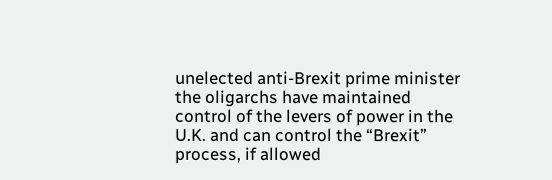unelected anti-Brexit prime minister the oligarchs have maintained control of the levers of power in the U.K. and can control the “Brexit” process, if allowed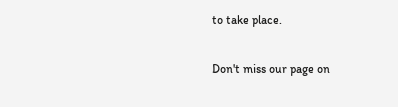to take place.

Don't miss our page on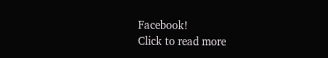Facebook!
Click to read more